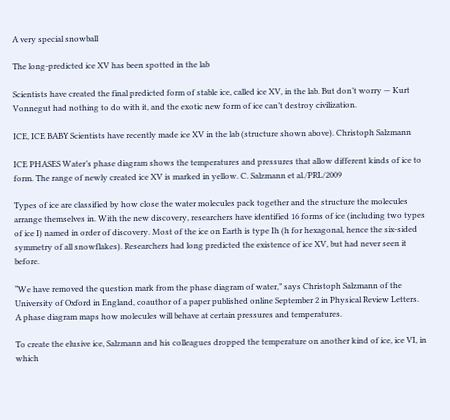A very special snowball

The long-predicted ice XV has been spotted in the lab

Scientists have created the final predicted form of stable ice, called ice XV, in the lab. But don’t worry — Kurt Vonnegut had nothing to do with it, and the exotic new form of ice can’t destroy civilization.

ICE, ICE BABY Scientists have recently made ice XV in the lab (structure shown above). Christoph Salzmann

ICE PHASES Water’s phase diagram shows the temperatures and pressures that allow different kinds of ice to form. The range of newly created ice XV is marked in yellow. C. Salzmann et al./PRL/2009

Types of ice are classified by how close the water molecules pack together and the structure the molecules arrange themselves in. With the new discovery, researchers have identified 16 forms of ice (including two types of ice I) named in order of discovery. Most of the ice on Earth is type Ih (h for hexagonal, hence the six-sided symmetry of all snowflakes). Researchers had long predicted the existence of ice XV, but had never seen it before.

“We have removed the question mark from the phase diagram of water,” says Christoph Salzmann of the University of Oxford in England, coauthor of a paper published online September 2 in Physical Review Letters. A phase diagram maps how molecules will behave at certain pressures and temperatures.

To create the elusive ice, Salzmann and his colleagues dropped the temperature on another kind of ice, ice VI, in which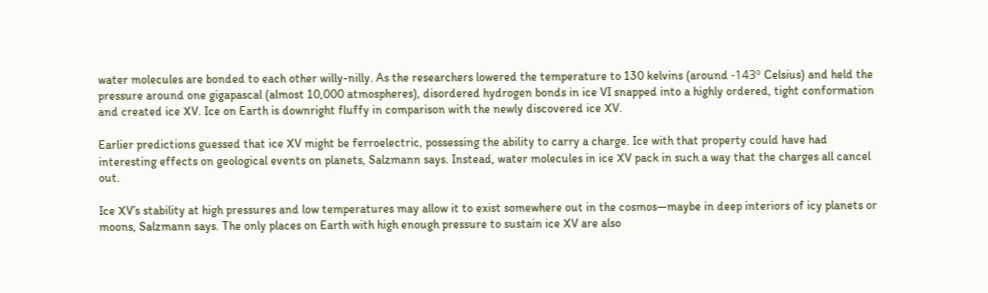water molecules are bonded to each other willy-nilly. As the researchers lowered the temperature to 130 kelvins (around -143º Celsius) and held the pressure around one gigapascal (almost 10,000 atmospheres), disordered hydrogen bonds in ice VI snapped into a highly ordered, tight conformation and created ice XV. Ice on Earth is downright fluffy in comparison with the newly discovered ice XV.

Earlier predictions guessed that ice XV might be ferroelectric, possessing the ability to carry a charge. Ice with that property could have had interesting effects on geological events on planets, Salzmann says. Instead, water molecules in ice XV pack in such a way that the charges all cancel out.

Ice XV’s stability at high pressures and low temperatures may allow it to exist somewhere out in the cosmos—maybe in deep interiors of icy planets or moons, Salzmann says. The only places on Earth with high enough pressure to sustain ice XV are also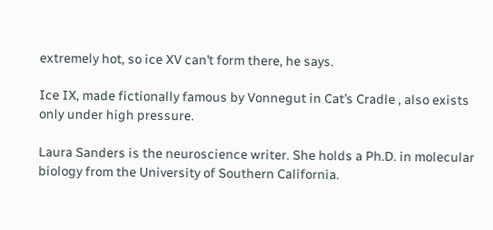extremely hot, so ice XV can’t form there, he says.

Ice IX, made fictionally famous by Vonnegut in Cat’s Cradle , also exists only under high pressure.

Laura Sanders is the neuroscience writer. She holds a Ph.D. in molecular biology from the University of Southern California.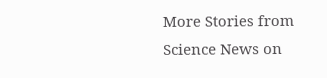More Stories from Science News on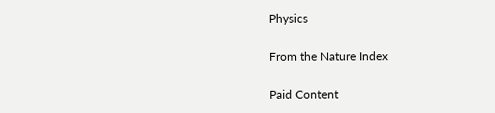Physics

From the Nature Index

Paid Content